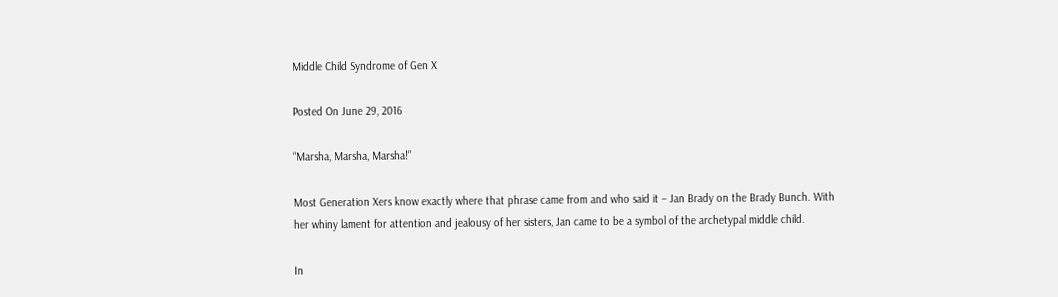Middle Child Syndrome of Gen X

Posted On June 29, 2016

“Marsha, Marsha, Marsha!”

Most Generation Xers know exactly where that phrase came from and who said it – Jan Brady on the Brady Bunch. With her whiny lament for attention and jealousy of her sisters, Jan came to be a symbol of the archetypal middle child.

In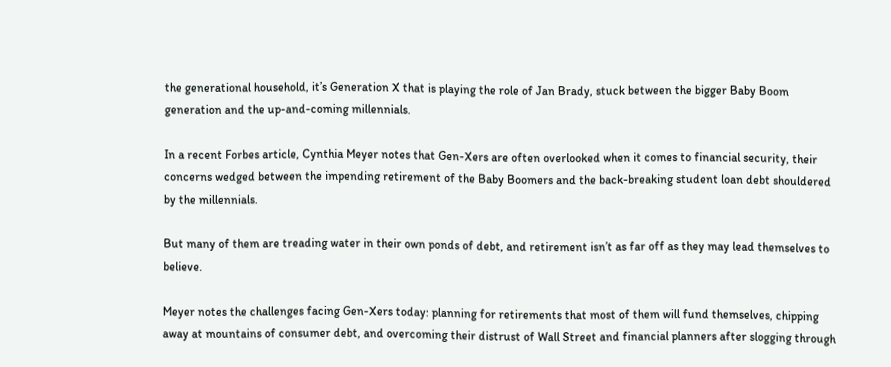the generational household, it’s Generation X that is playing the role of Jan Brady, stuck between the bigger Baby Boom generation and the up-and-coming millennials.

In a recent Forbes article, Cynthia Meyer notes that Gen-Xers are often overlooked when it comes to financial security, their concerns wedged between the impending retirement of the Baby Boomers and the back-breaking student loan debt shouldered by the millennials.

But many of them are treading water in their own ponds of debt, and retirement isn’t as far off as they may lead themselves to believe.

Meyer notes the challenges facing Gen-Xers today: planning for retirements that most of them will fund themselves, chipping away at mountains of consumer debt, and overcoming their distrust of Wall Street and financial planners after slogging through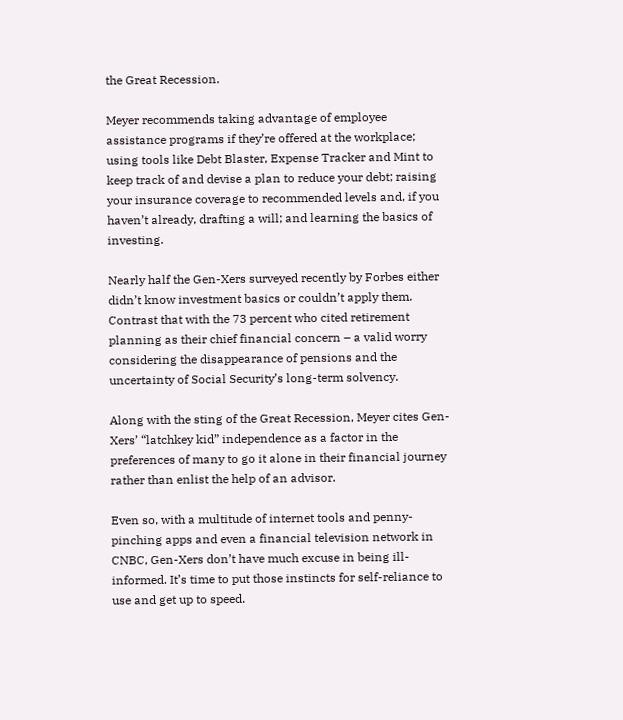the Great Recession.

Meyer recommends taking advantage of employee assistance programs if they’re offered at the workplace; using tools like Debt Blaster, Expense Tracker and Mint to keep track of and devise a plan to reduce your debt; raising your insurance coverage to recommended levels and, if you haven’t already, drafting a will; and learning the basics of investing.

Nearly half the Gen-Xers surveyed recently by Forbes either didn’t know investment basics or couldn’t apply them. Contrast that with the 73 percent who cited retirement planning as their chief financial concern – a valid worry considering the disappearance of pensions and the uncertainty of Social Security’s long-term solvency.

Along with the sting of the Great Recession, Meyer cites Gen-Xers’ “latchkey kid” independence as a factor in the preferences of many to go it alone in their financial journey rather than enlist the help of an advisor.

Even so, with a multitude of internet tools and penny-pinching apps and even a financial television network in CNBC, Gen-Xers don’t have much excuse in being ill-informed. It’s time to put those instincts for self-reliance to use and get up to speed.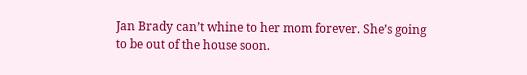Jan Brady can’t whine to her mom forever. She’s going to be out of the house soon.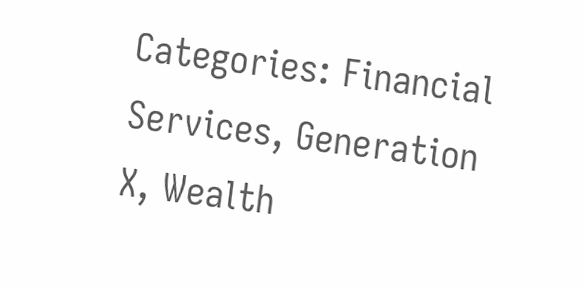Categories: Financial Services, Generation X, Wealth